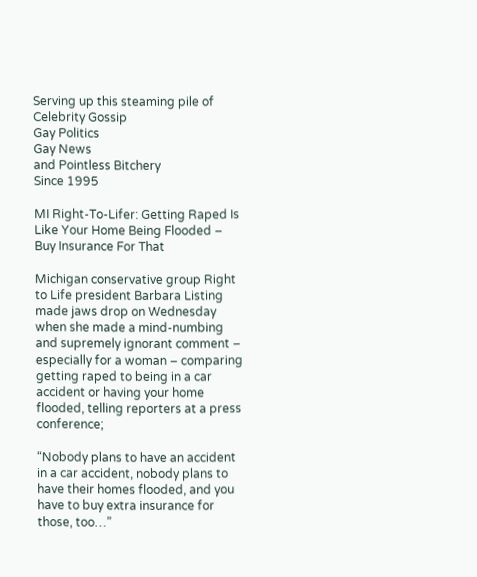Serving up this steaming pile of
Celebrity Gossip
Gay Politics
Gay News
and Pointless Bitchery
Since 1995

MI Right-To-Lifer: Getting Raped Is Like Your Home Being Flooded – Buy Insurance For That

Michigan conservative group Right to Life president Barbara Listing made jaws drop on Wednesday when she made a mind-numbing and supremely ignorant comment – especially for a woman – comparing getting raped to being in a car accident or having your home flooded, telling reporters at a press conference;

“Nobody plans to have an accident in a car accident, nobody plans to have their homes flooded, and you have to buy extra insurance for those, too…”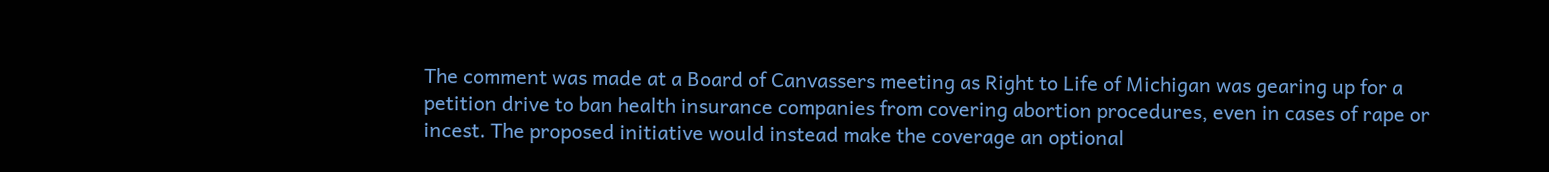The comment was made at a Board of Canvassers meeting as Right to Life of Michigan was gearing up for a petition drive to ban health insurance companies from covering abortion procedures, even in cases of rape or incest. The proposed initiative would instead make the coverage an optional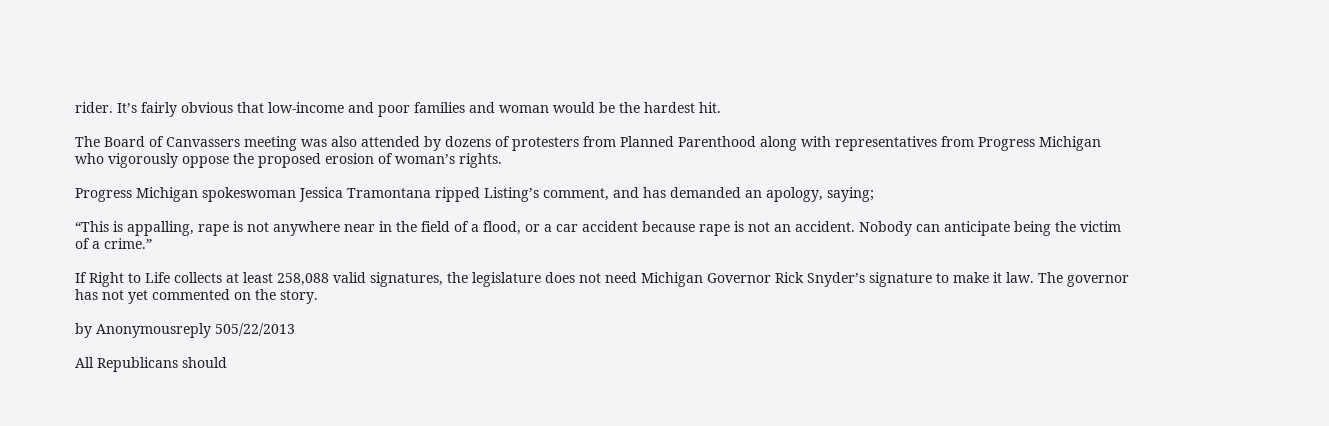rider. It’s fairly obvious that low-income and poor families and woman would be the hardest hit.

The Board of Canvassers meeting was also attended by dozens of protesters from Planned Parenthood along with representatives from Progress Michigan who vigorously oppose the proposed erosion of woman’s rights.

Progress Michigan spokeswoman Jessica Tramontana ripped Listing’s comment, and has demanded an apology, saying;

“This is appalling, rape is not anywhere near in the field of a flood, or a car accident because rape is not an accident. Nobody can anticipate being the victim of a crime.”

If Right to Life collects at least 258,088 valid signatures, the legislature does not need Michigan Governor Rick Snyder’s signature to make it law. The governor has not yet commented on the story.

by Anonymousreply 505/22/2013

All Republicans should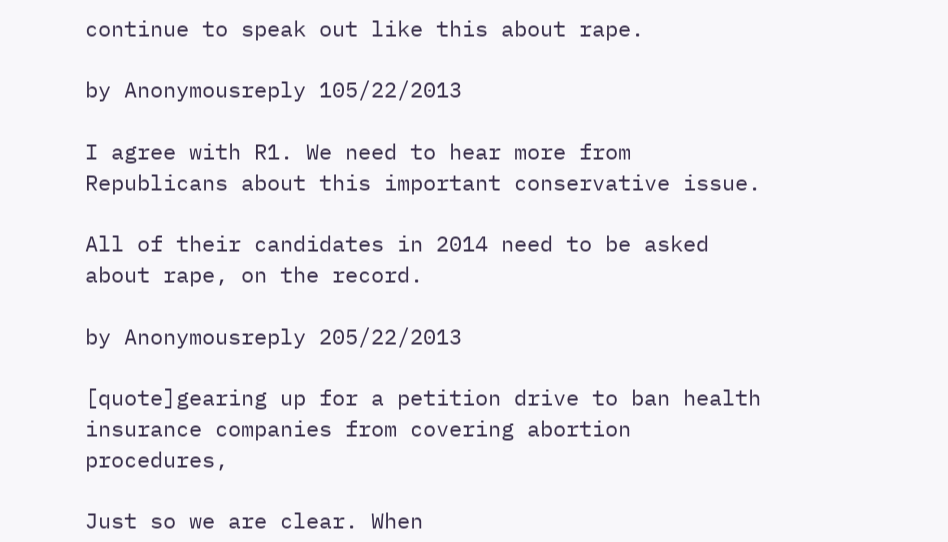continue to speak out like this about rape.

by Anonymousreply 105/22/2013

I agree with R1. We need to hear more from Republicans about this important conservative issue.

All of their candidates in 2014 need to be asked about rape, on the record.

by Anonymousreply 205/22/2013

[quote]gearing up for a petition drive to ban health insurance companies from covering abortion procedures,

Just so we are clear. When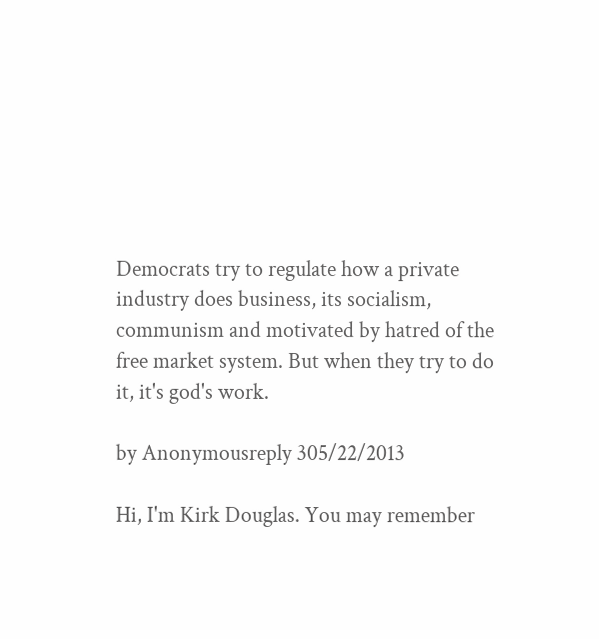Democrats try to regulate how a private industry does business, its socialism, communism and motivated by hatred of the free market system. But when they try to do it, it's god's work.

by Anonymousreply 305/22/2013

Hi, I'm Kirk Douglas. You may remember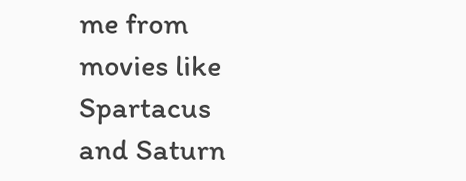me from movies like Spartacus and Saturn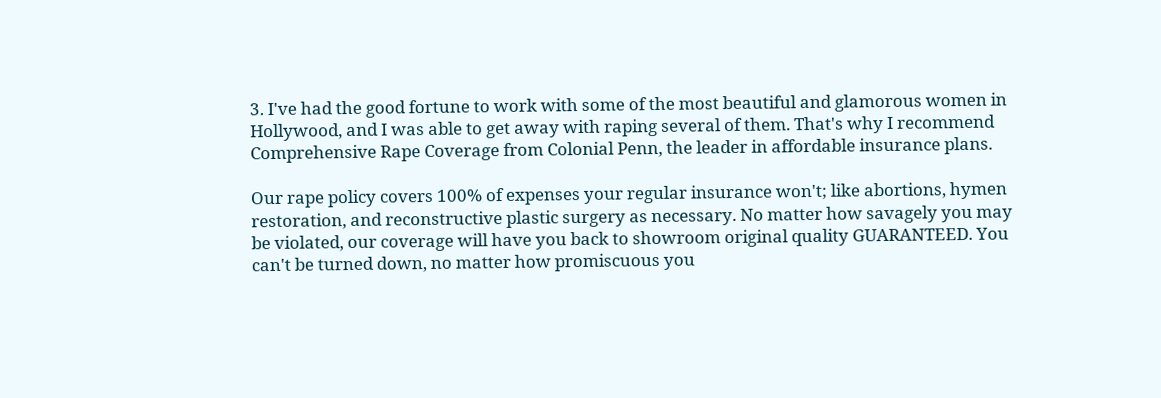3. I've had the good fortune to work with some of the most beautiful and glamorous women in Hollywood, and I was able to get away with raping several of them. That's why I recommend Comprehensive Rape Coverage from Colonial Penn, the leader in affordable insurance plans.

Our rape policy covers 100% of expenses your regular insurance won't; like abortions, hymen restoration, and reconstructive plastic surgery as necessary. No matter how savagely you may be violated, our coverage will have you back to showroom original quality GUARANTEED. You can't be turned down, no matter how promiscuous you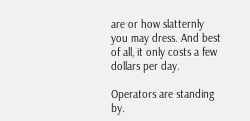are or how slatternly you may dress. And best of all, it only costs a few dollars per day.

Operators are standing by.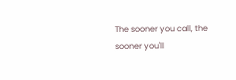The sooner you call, the sooner you'll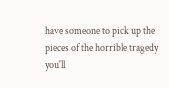have someone to pick up the pieces of the horrible tragedy you'll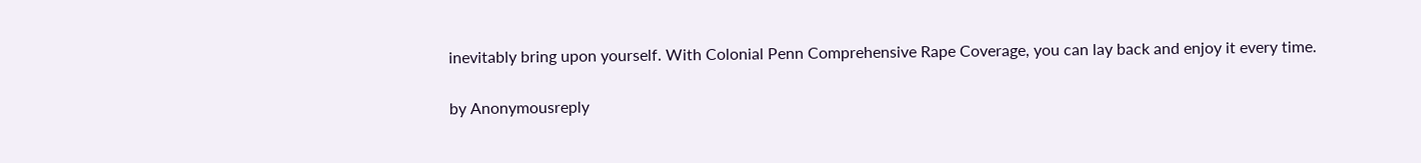inevitably bring upon yourself. With Colonial Penn Comprehensive Rape Coverage, you can lay back and enjoy it every time.

by Anonymousreply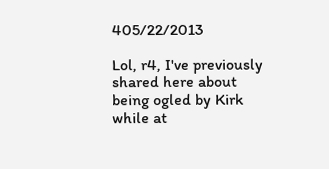405/22/2013

Lol, r4, I've previously shared here about being ogled by Kirk while at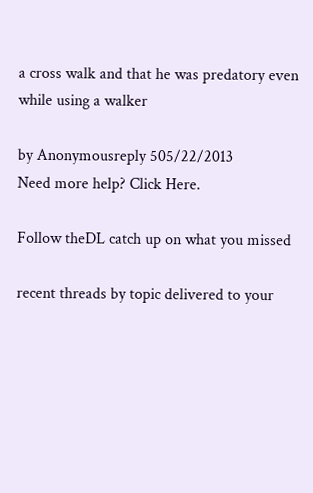a cross walk and that he was predatory even while using a walker

by Anonymousreply 505/22/2013
Need more help? Click Here.

Follow theDL catch up on what you missed

recent threads by topic delivered to your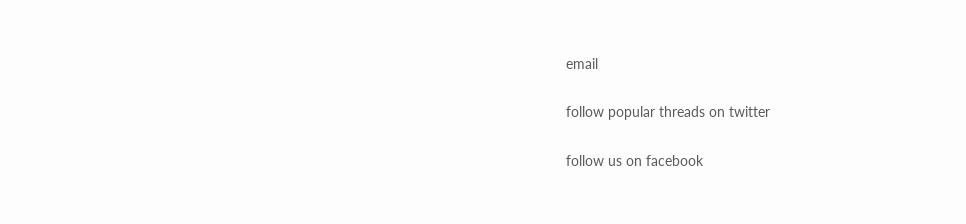email

follow popular threads on twitter

follow us on facebook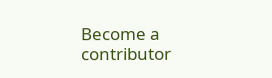Become a contributor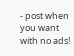- post when you want with no ads!